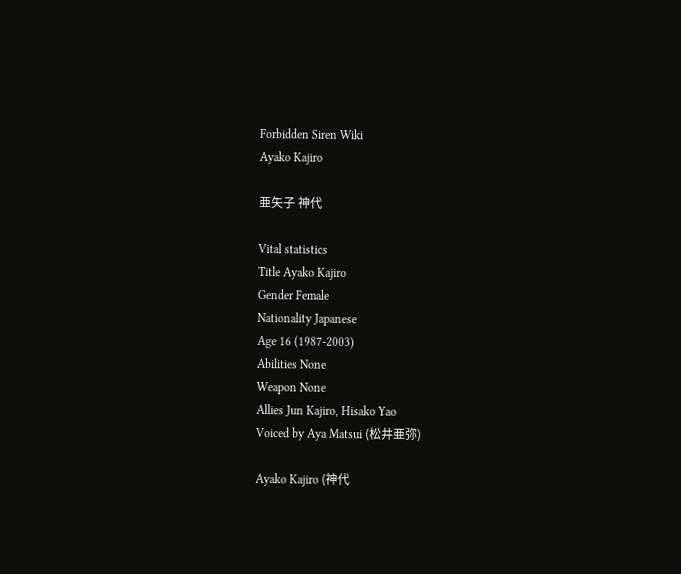Forbidden Siren Wiki
Ayako Kajiro

亜矢子 神代

Vital statistics
Title Ayako Kajiro
Gender Female
Nationality Japanese
Age 16 (1987-2003)
Abilities None
Weapon None
Allies Jun Kajiro, Hisako Yao
Voiced by Aya Matsui (松井亜弥)

Ayako Kajiro (神代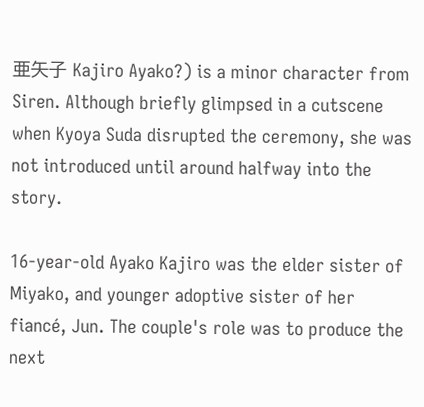亜矢子 Kajiro Ayako?) is a minor character from Siren. Although briefly glimpsed in a cutscene when Kyoya Suda disrupted the ceremony, she was not introduced until around halfway into the story.

16-year-old Ayako Kajiro was the elder sister of Miyako, and younger adoptive sister of her fiancé, Jun. The couple's role was to produce the next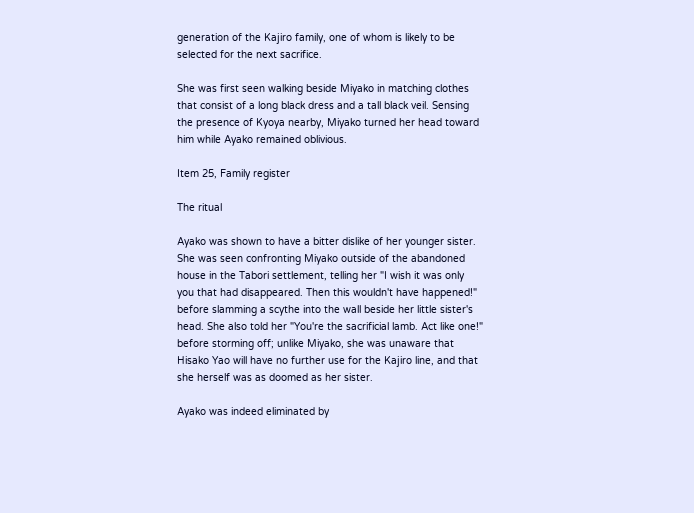generation of the Kajiro family, one of whom is likely to be selected for the next sacrifice.

She was first seen walking beside Miyako in matching clothes that consist of a long black dress and a tall black veil. Sensing the presence of Kyoya nearby, Miyako turned her head toward him while Ayako remained oblivious.

Item 25, Family register

The ritual

Ayako was shown to have a bitter dislike of her younger sister. She was seen confronting Miyako outside of the abandoned house in the Tabori settlement, telling her "I wish it was only you that had disappeared. Then this wouldn't have happened!" before slamming a scythe into the wall beside her little sister's head. She also told her "You're the sacrificial lamb. Act like one!" before storming off; unlike Miyako, she was unaware that Hisako Yao will have no further use for the Kajiro line, and that she herself was as doomed as her sister.

Ayako was indeed eliminated by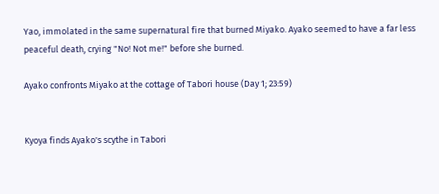Yao, immolated in the same supernatural fire that burned Miyako. Ayako seemed to have a far less peaceful death, crying "No! Not me!" before she burned.

Ayako confronts Miyako at the cottage of Tabori house (Day 1; 23:59)


Kyoya finds Ayako's scythe in Tabori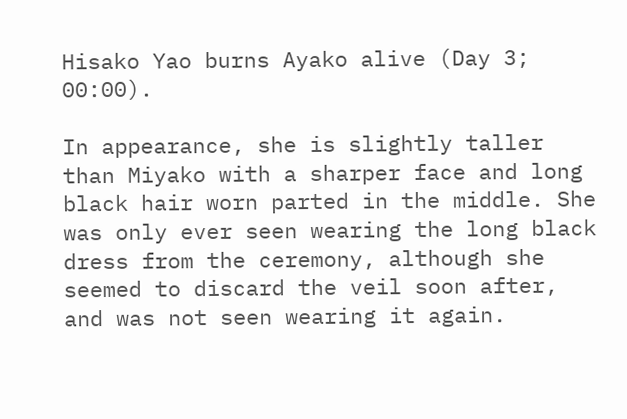Hisako Yao burns Ayako alive (Day 3; 00:00).

In appearance, she is slightly taller than Miyako with a sharper face and long black hair worn parted in the middle. She was only ever seen wearing the long black dress from the ceremony, although she seemed to discard the veil soon after, and was not seen wearing it again.